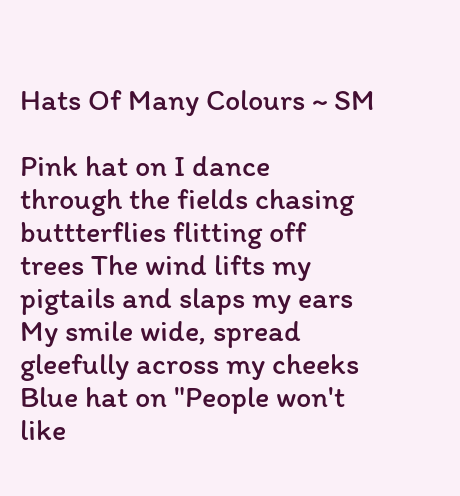Hats Of Many Colours ~ SM

Pink hat on I dance through the fields chasing buttterflies flitting off trees The wind lifts my pigtails and slaps my ears My smile wide, spread gleefully across my cheeks Blue hat on "People won't like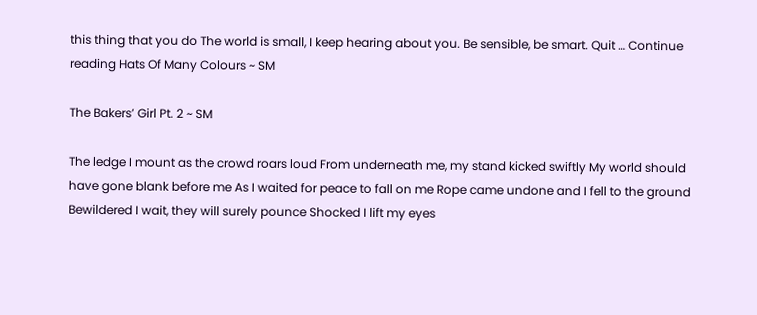this thing that you do The world is small, I keep hearing about you. Be sensible, be smart. Quit … Continue reading Hats Of Many Colours ~ SM

The Bakers’ Girl Pt. 2 ~ SM

The ledge I mount as the crowd roars loud From underneath me, my stand kicked swiftly My world should have gone blank before me As I waited for peace to fall on me Rope came undone and I fell to the ground Bewildered I wait, they will surely pounce Shocked I lift my eyes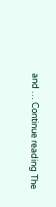and … Continue reading The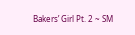Bakers’ Girl Pt. 2 ~ SM